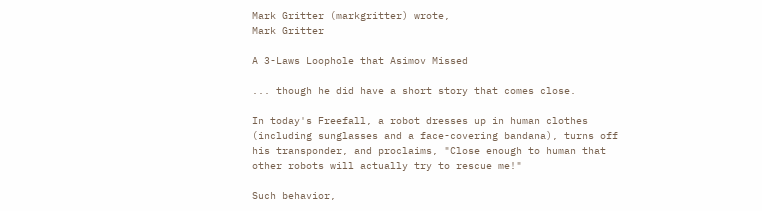Mark Gritter (markgritter) wrote,
Mark Gritter

A 3-Laws Loophole that Asimov Missed

... though he did have a short story that comes close.

In today's Freefall, a robot dresses up in human clothes (including sunglasses and a face-covering bandana), turns off his transponder, and proclaims, "Close enough to human that other robots will actually try to rescue me!"

Such behavior,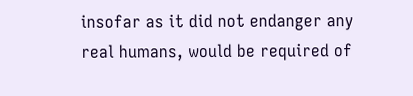insofar as it did not endanger any real humans, would be required of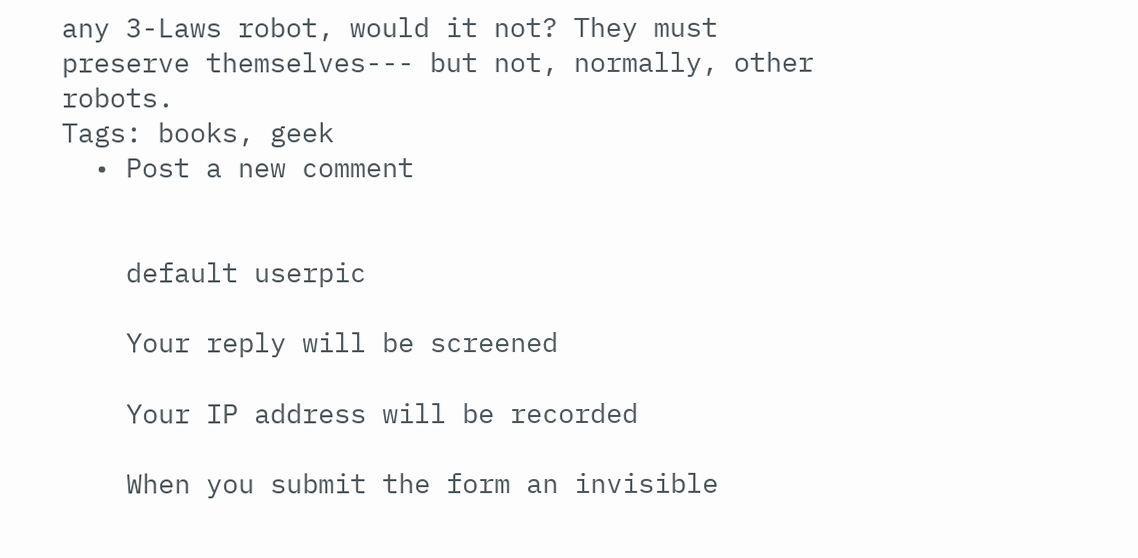any 3-Laws robot, would it not? They must preserve themselves--- but not, normally, other robots.
Tags: books, geek
  • Post a new comment


    default userpic

    Your reply will be screened

    Your IP address will be recorded

    When you submit the form an invisible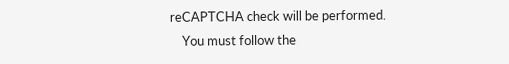reCAPTCHA check will be performed.
    You must follow the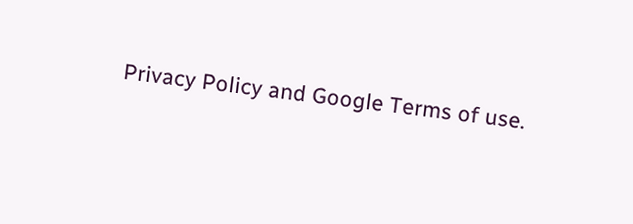Privacy Policy and Google Terms of use.